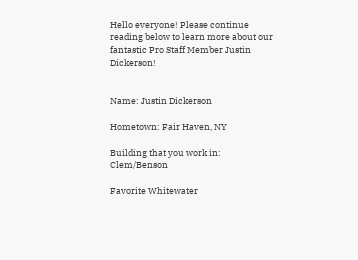Hello everyone! Please continue reading below to learn more about our fantastic Pro Staff Member Justin Dickerson!


Name: Justin Dickerson

Hometown: Fair Haven, NY

Building that you work in: Clem/Benson

Favorite Whitewater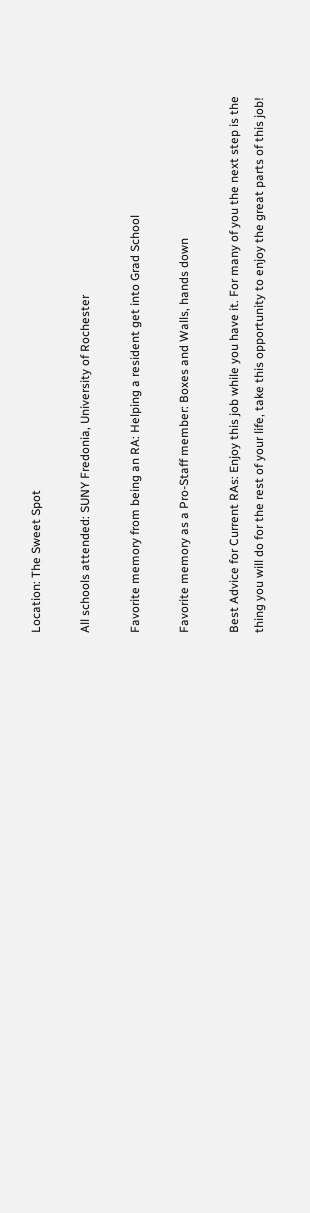Location: The Sweet Spot

All schools attended: SUNY Fredonia, University of Rochester

Favorite memory from being an RA: Helping a resident get into Grad School

Favorite memory as a Pro-Staff member: Boxes and Walls, hands down

Best Advice for Current RAs: Enjoy this job while you have it. For many of you the next step is the thing you will do for the rest of your life, take this opportunity to enjoy the great parts of this job!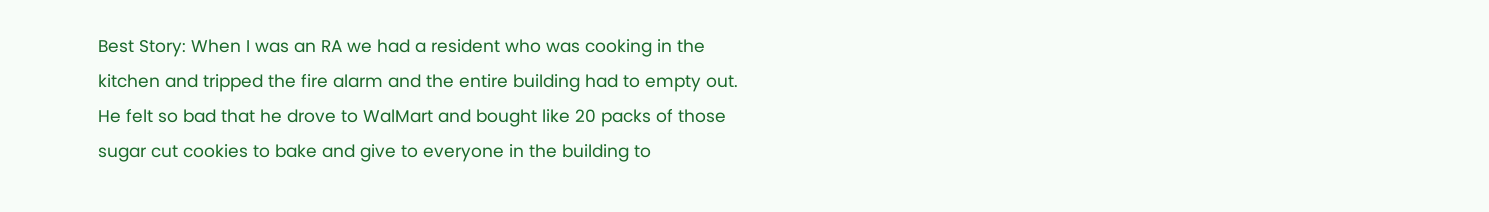Best Story: When I was an RA we had a resident who was cooking in the kitchen and tripped the fire alarm and the entire building had to empty out. He felt so bad that he drove to WalMart and bought like 20 packs of those sugar cut cookies to bake and give to everyone in the building to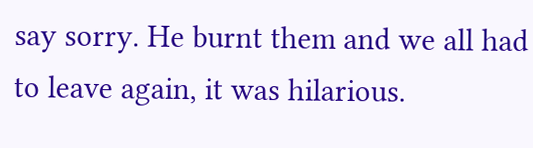say sorry. He burnt them and we all had to leave again, it was hilarious.